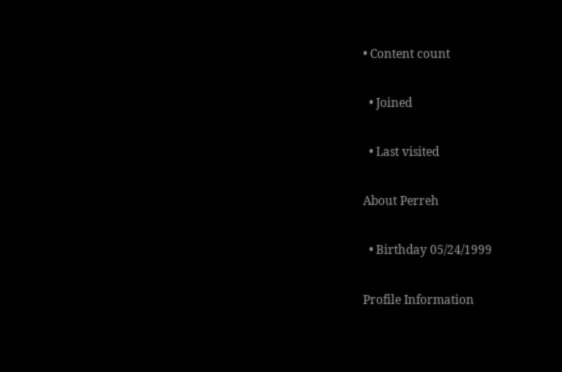• Content count

  • Joined

  • Last visited

About Perreh

  • Birthday 05/24/1999

Profile Information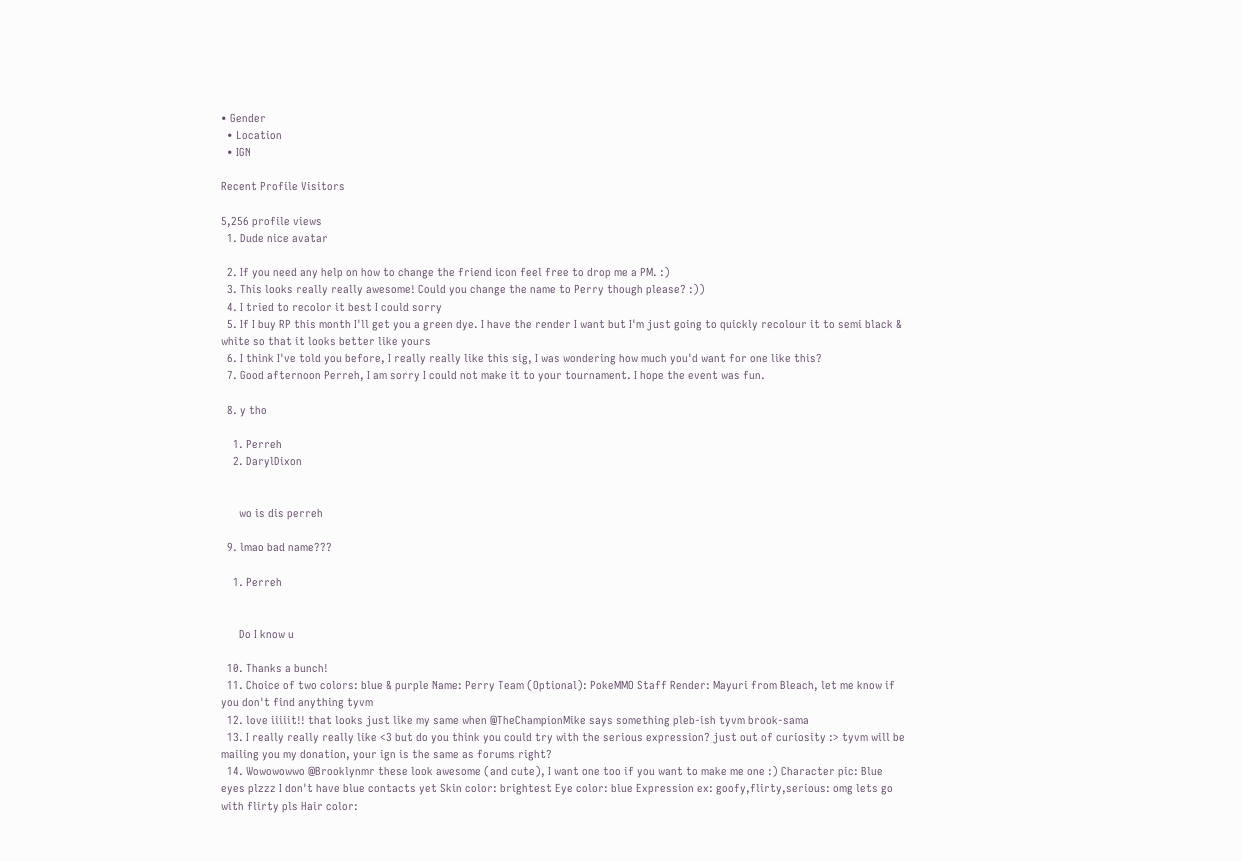• Gender
  • Location
  • IGN

Recent Profile Visitors

5,256 profile views
  1. Dude nice avatar

  2. If you need any help on how to change the friend icon feel free to drop me a PM. :)
  3. This looks really really awesome! Could you change the name to Perry though please? :))
  4. I tried to recolor it best I could sorry
  5. If I buy RP this month I'll get you a green dye. I have the render I want but I'm just going to quickly recolour it to semi black & white so that it looks better like yours
  6. I think I've told you before, I really really like this sig, I was wondering how much you'd want for one like this?
  7. Good afternoon Perreh, I am sorry I could not make it to your tournament. I hope the event was fun.

  8. y tho

    1. Perreh
    2. DarylDixon


      wo is dis perreh

  9. lmao bad name???

    1. Perreh


      Do I know u

  10. Thanks a bunch!
  11. Choice of two colors: blue & purple Name: Perry Team (Optional): PokeMMO Staff Render: Mayuri from Bleach, let me know if you don't find anything tyvm
  12. love iiiiit!! that looks just like my same when @TheChampionMike says something pleb-ish tyvm brook-sama
  13. I really really really like <3 but do you think you could try with the serious expression? just out of curiosity :> tyvm will be mailing you my donation, your ign is the same as forums right?
  14. Wowowowwo @Brooklynmr these look awesome (and cute), I want one too if you want to make me one :) Character pic: Blue eyes plzzz I don't have blue contacts yet Skin color: brightest Eye color: blue Expression ex: goofy,flirty,serious: omg lets go with flirty pls Hair color: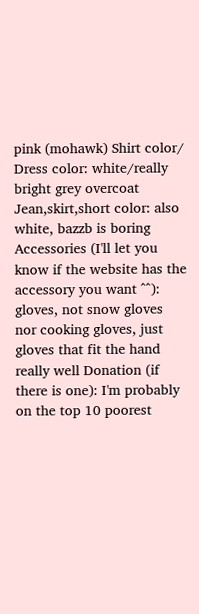pink (mohawk) Shirt color/ Dress color: white/really bright grey overcoat Jean,skirt,short color: also white, bazzb is boring Accessories (I'll let you know if the website has the accessory you want ^^): gloves, not snow gloves nor cooking gloves, just gloves that fit the hand really well Donation (if there is one): I'm probably on the top 10 poorest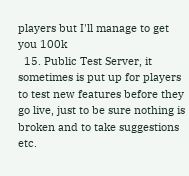players but I'll manage to get you 100k
  15. Public Test Server, it sometimes is put up for players to test new features before they go live, just to be sure nothing is broken and to take suggestions etc.